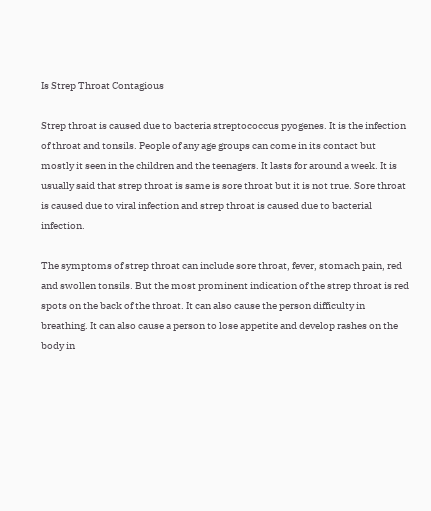Is Strep Throat Contagious

Strep throat is caused due to bacteria streptococcus pyogenes. It is the infection of throat and tonsils. People of any age groups can come in its contact but mostly it seen in the children and the teenagers. It lasts for around a week. It is usually said that strep throat is same is sore throat but it is not true. Sore throat is caused due to viral infection and strep throat is caused due to bacterial infection.

The symptoms of strep throat can include sore throat, fever, stomach pain, red and swollen tonsils. But the most prominent indication of the strep throat is red spots on the back of the throat. It can also cause the person difficulty in breathing. It can also cause a person to lose appetite and develop rashes on the body in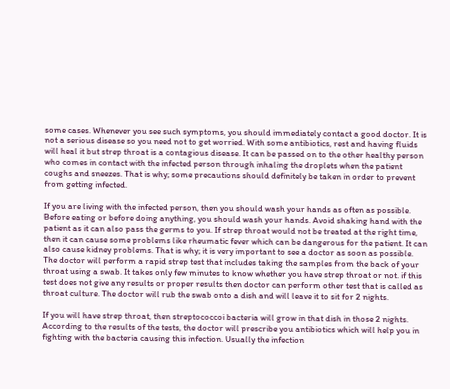some cases. Whenever you see such symptoms, you should immediately contact a good doctor. It is not a serious disease so you need not to get worried. With some antibiotics, rest and having fluids will heal it but strep throat is a contagious disease. It can be passed on to the other healthy person who comes in contact with the infected person through inhaling the droplets when the patient coughs and sneezes. That is why; some precautions should definitely be taken in order to prevent from getting infected.

If you are living with the infected person, then you should wash your hands as often as possible. Before eating or before doing anything, you should wash your hands. Avoid shaking hand with the patient as it can also pass the germs to you. If strep throat would not be treated at the right time, then it can cause some problems like rheumatic fever which can be dangerous for the patient. It can also cause kidney problems. That is why; it is very important to see a doctor as soon as possible. The doctor will perform a rapid strep test that includes taking the samples from the back of your throat using a swab. It takes only few minutes to know whether you have strep throat or not. if this test does not give any results or proper results then doctor can perform other test that is called as throat culture. The doctor will rub the swab onto a dish and will leave it to sit for 2 nights.

If you will have strep throat, then streptococcoi bacteria will grow in that dish in those 2 nights. According to the results of the tests, the doctor will prescribe you antibiotics which will help you in fighting with the bacteria causing this infection. Usually the infection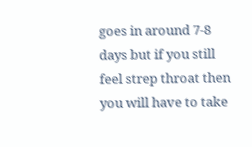goes in around 7-8 days but if you still feel strep throat then you will have to take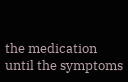the medication until the symptoms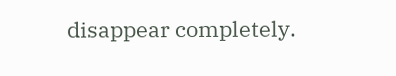disappear completely.